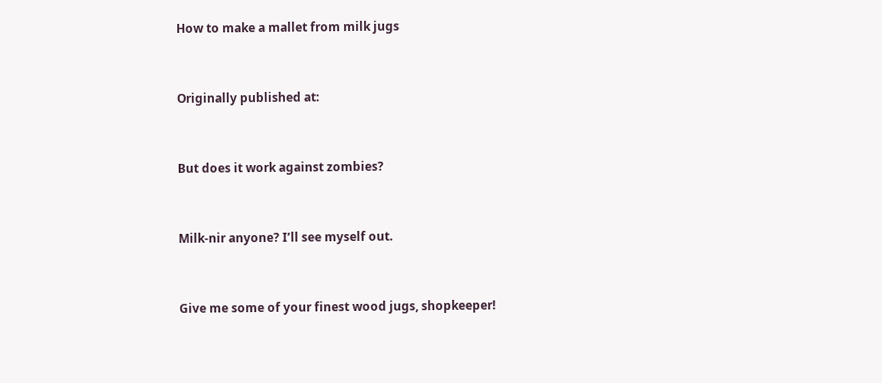How to make a mallet from milk jugs


Originally published at:


But does it work against zombies?


Milk-nir anyone? I’ll see myself out.


Give me some of your finest wood jugs, shopkeeper!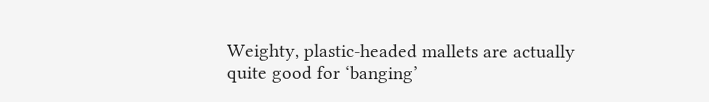Weighty, plastic-headed mallets are actually quite good for ‘banging’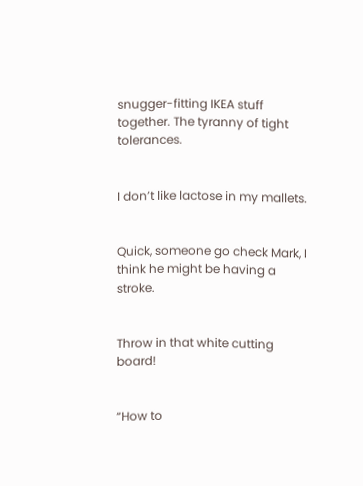snugger-fitting IKEA stuff together. The tyranny of tight tolerances.


I don’t like lactose in my mallets.


Quick, someone go check Mark, I think he might be having a stroke.


Throw in that white cutting board!


“How to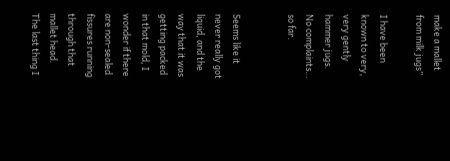make a mallet from milk jugs”

I have been known to very, very gently hammer jugs. No complaints… so far.


Seems like it never really got liquid, and the way that it was getting packed in that mold, I wonder if there are non-sealed fissures running through that mallet head. The last thing I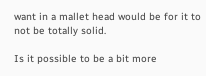want in a mallet head would be for it to not be totally solid.

Is it possible to be a bit more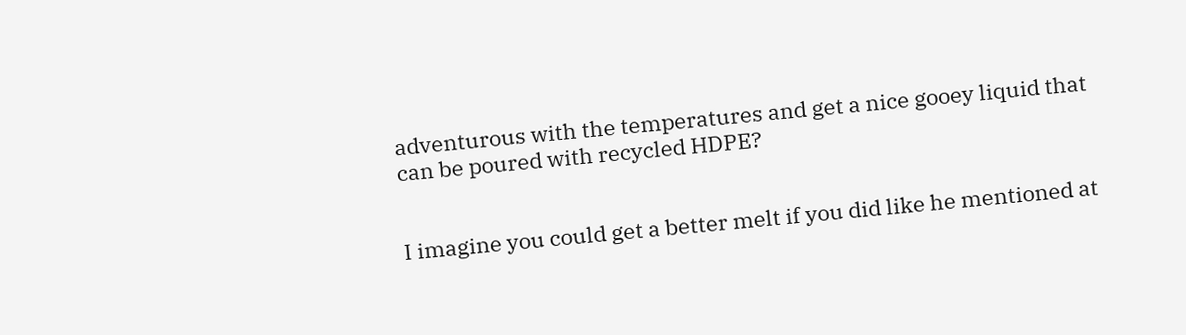adventurous with the temperatures and get a nice gooey liquid that can be poured with recycled HDPE?


I imagine you could get a better melt if you did like he mentioned at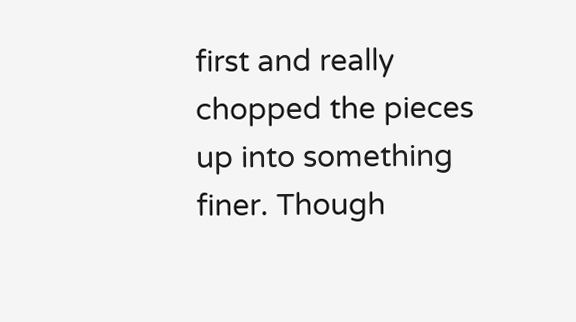first and really chopped the pieces up into something finer. Though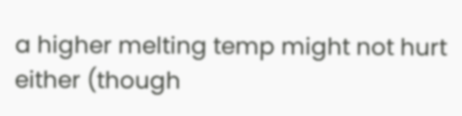a higher melting temp might not hurt either (though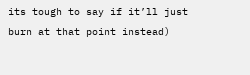its tough to say if it’ll just burn at that point instead)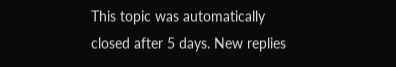This topic was automatically closed after 5 days. New replies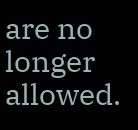are no longer allowed.